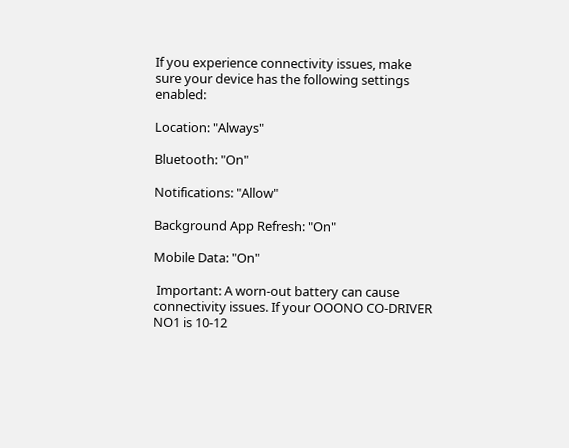If you experience connectivity issues, make sure your device has the following settings enabled:

Location: "Always"

Bluetooth: "On"

Notifications: "Allow"

Background App Refresh: "On"

Mobile Data: "On"

 Important: A worn-out battery can cause connectivity issues. If your OOONO CO-DRIVER NO1 is 10-12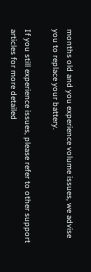months old and you experience volume issues, we advise you to replace your battery.

If you still experience issues, please refer to other support articles for more detailed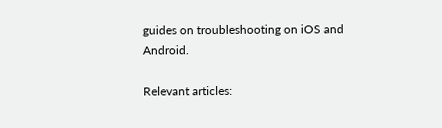guides on troubleshooting on iOS and Android.

Relevant articles: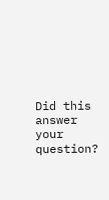Did this answer your question?